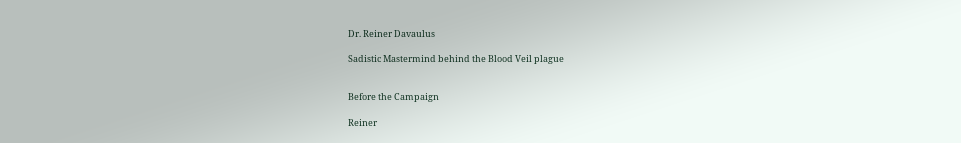Dr. Reiner Davaulus

Sadistic Mastermind behind the Blood Veil plague


Before the Campaign

Reiner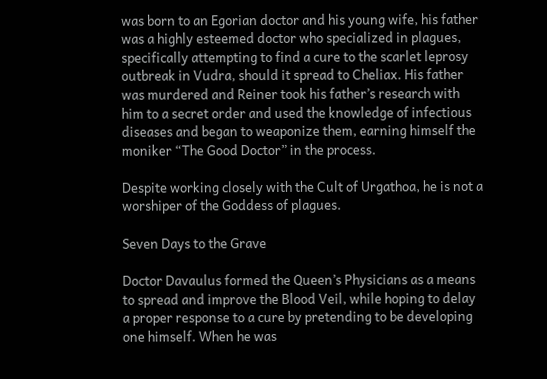was born to an Egorian doctor and his young wife, his father was a highly esteemed doctor who specialized in plagues, specifically attempting to find a cure to the scarlet leprosy outbreak in Vudra, should it spread to Cheliax. His father was murdered and Reiner took his father’s research with him to a secret order and used the knowledge of infectious diseases and began to weaponize them, earning himself the moniker “The Good Doctor” in the process.

Despite working closely with the Cult of Urgathoa, he is not a worshiper of the Goddess of plagues.

Seven Days to the Grave

Doctor Davaulus formed the Queen’s Physicians as a means to spread and improve the Blood Veil, while hoping to delay a proper response to a cure by pretending to be developing one himself. When he was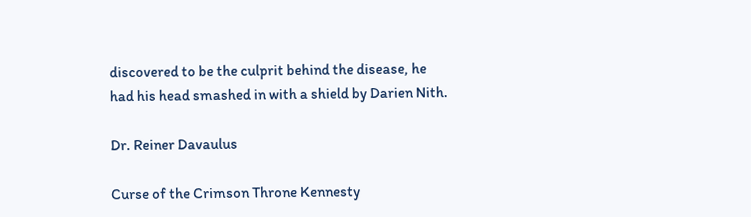discovered to be the culprit behind the disease, he had his head smashed in with a shield by Darien Nith.

Dr. Reiner Davaulus

Curse of the Crimson Throne Kennesty